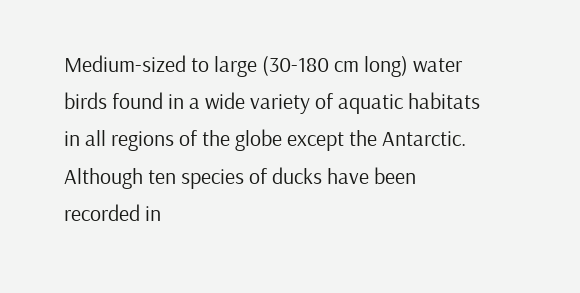Medium-sized to large (30-180 cm long) water birds found in a wide variety of aquatic habitats in all regions of the globe except the Antarctic.  Although ten species of ducks have been recorded in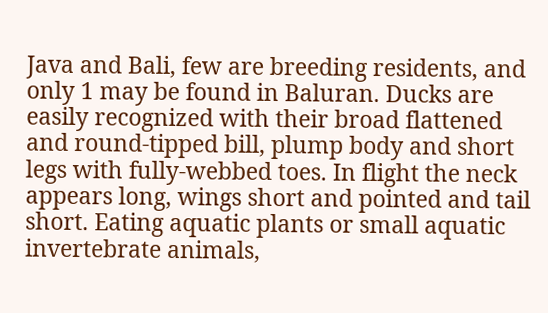Java and Bali, few are breeding residents, and only 1 may be found in Baluran. Ducks are easily recognized with their broad flattened and round-tipped bill, plump body and short legs with fully-webbed toes. In flight the neck appears long, wings short and pointed and tail short. Eating aquatic plants or small aquatic invertebrate animals,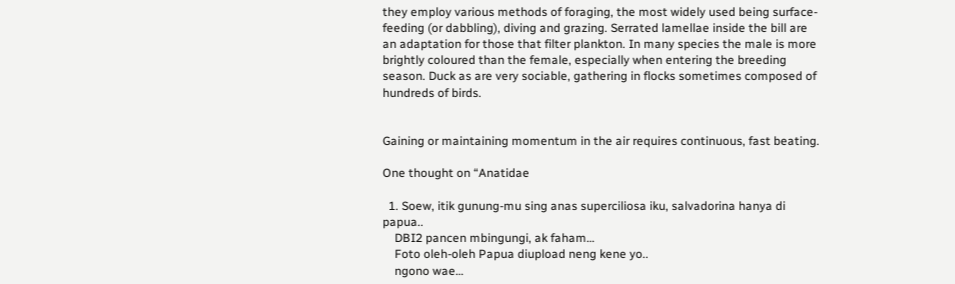they employ various methods of foraging, the most widely used being surface-feeding (or dabbling), diving and grazing. Serrated lamellae inside the bill are an adaptation for those that filter plankton. In many species the male is more brightly coloured than the female, especially when entering the breeding season. Duck as are very sociable, gathering in flocks sometimes composed of hundreds of birds.


Gaining or maintaining momentum in the air requires continuous, fast beating.

One thought on “Anatidae

  1. Soew, itik gunung-mu sing anas superciliosa iku, salvadorina hanya di papua..
    DBI2 pancen mbingungi, ak faham…
    Foto oleh-oleh Papua diupload neng kene yo..
    ngono wae…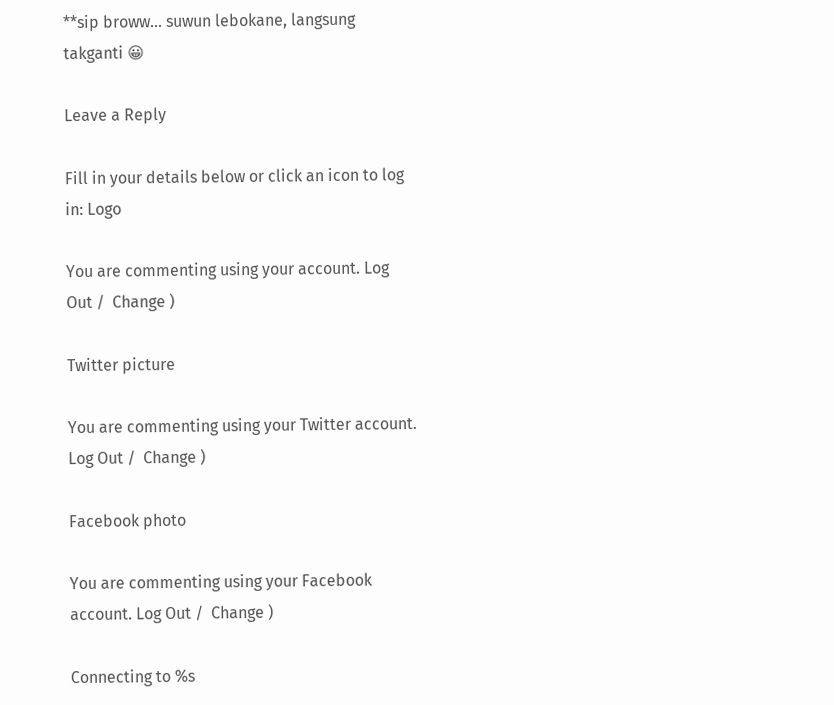**sip broww… suwun lebokane, langsung takganti 😀

Leave a Reply

Fill in your details below or click an icon to log in: Logo

You are commenting using your account. Log Out /  Change )

Twitter picture

You are commenting using your Twitter account. Log Out /  Change )

Facebook photo

You are commenting using your Facebook account. Log Out /  Change )

Connecting to %s